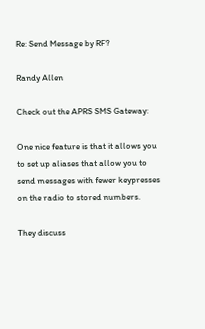Re: Send Message by RF?

Randy Allen

Check out the APRS SMS Gateway:

One nice feature is that it allows you to set up aliases that allow you to send messages with fewer keypresses on the radio to stored numbers.

They discuss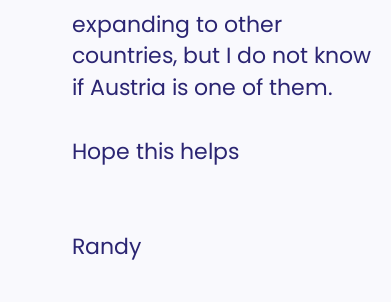expanding to other countries, but I do not know if Austria is one of them.

Hope this helps


Randy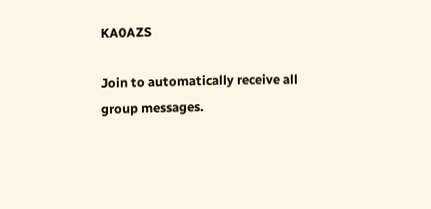KA0AZS

Join to automatically receive all group messages.